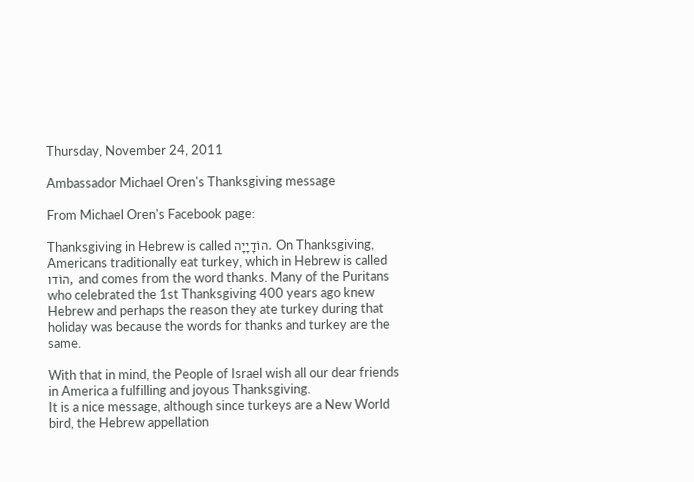Thursday, November 24, 2011

Ambassador Michael Oren's Thanksgiving message

From Michael Oren's Facebook page:

Thanksgiving in Hebrew is called הוֹדָיָיָה. On Thanksgiving, Americans traditionally eat turkey, which in Hebrew is called הוֹדו, and comes from the word thanks. Many of the Puritans who celebrated the 1st Thanksgiving 400 years ago knew Hebrew and perhaps the reason they ate turkey during that holiday was because the words for thanks and turkey are the same.

With that in mind, the People of Israel wish all our dear friends in America a fulfilling and joyous Thanksgiving.
It is a nice message, although since turkeys are a New World bird, the Hebrew appellation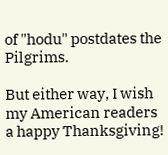of "hodu" postdates the Pilgrims.

But either way, I wish my American readers a happy Thanksgiving!